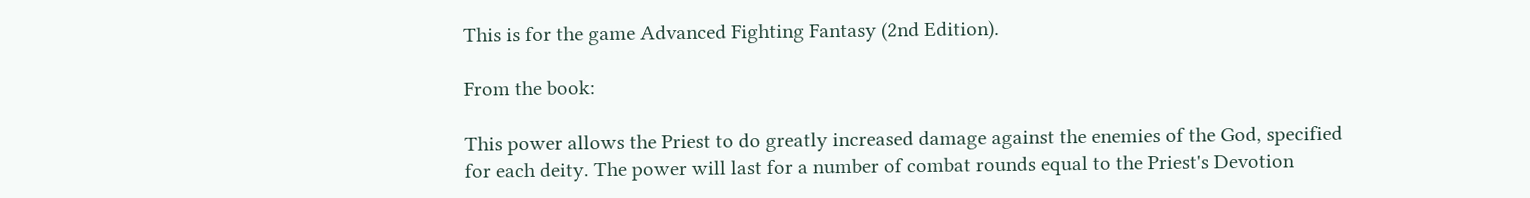This is for the game Advanced Fighting Fantasy (2nd Edition).

From the book:

This power allows the Priest to do greatly increased damage against the enemies of the God, specified for each deity. The power will last for a number of combat rounds equal to the Priest's Devotion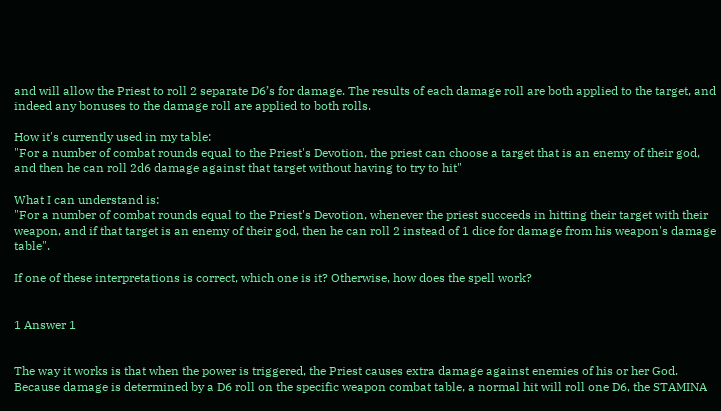and will allow the Priest to roll 2 separate D6’s for damage. The results of each damage roll are both applied to the target, and indeed any bonuses to the damage roll are applied to both rolls.

How it's currently used in my table:
"For a number of combat rounds equal to the Priest's Devotion, the priest can choose a target that is an enemy of their god, and then he can roll 2d6 damage against that target without having to try to hit"

What I can understand is:
"For a number of combat rounds equal to the Priest's Devotion, whenever the priest succeeds in hitting their target with their weapon, and if that target is an enemy of their god, then he can roll 2 instead of 1 dice for damage from his weapon's damage table".

If one of these interpretations is correct, which one is it? Otherwise, how does the spell work?


1 Answer 1


The way it works is that when the power is triggered, the Priest causes extra damage against enemies of his or her God. Because damage is determined by a D6 roll on the specific weapon combat table, a normal hit will roll one D6, the STAMINA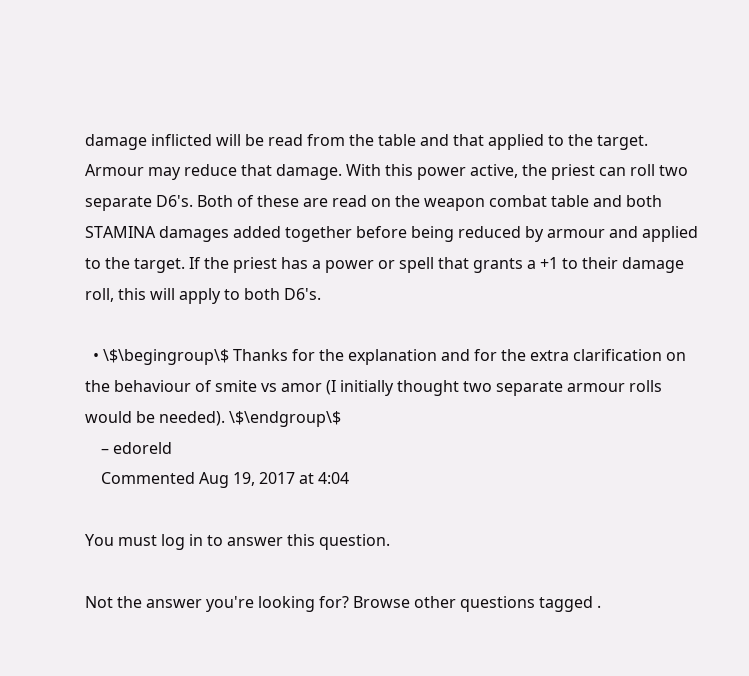damage inflicted will be read from the table and that applied to the target. Armour may reduce that damage. With this power active, the priest can roll two separate D6's. Both of these are read on the weapon combat table and both STAMINA damages added together before being reduced by armour and applied to the target. If the priest has a power or spell that grants a +1 to their damage roll, this will apply to both D6's.

  • \$\begingroup\$ Thanks for the explanation and for the extra clarification on the behaviour of smite vs amor (I initially thought two separate armour rolls would be needed). \$\endgroup\$
    – edoreld
    Commented Aug 19, 2017 at 4:04

You must log in to answer this question.

Not the answer you're looking for? Browse other questions tagged .